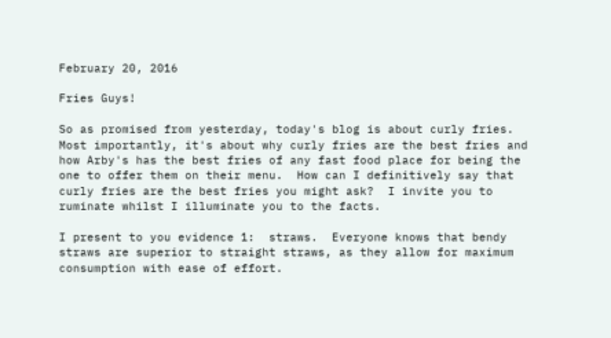February 20, 2016

Fries Guys!

So as promised from yesterday, today's blog is about curly fries.  Most importantly, it's about why curly fries are the best fries and how Arby's has the best fries of any fast food place for being the one to offer them on their menu.  How can I definitively say that curly fries are the best fries you might ask?  I invite you to ruminate whilst I illuminate you to the facts.

I present to you evidence 1:  straws.  Everyone knows that bendy straws are superior to straight straws, as they allow for maximum consumption with ease of effort.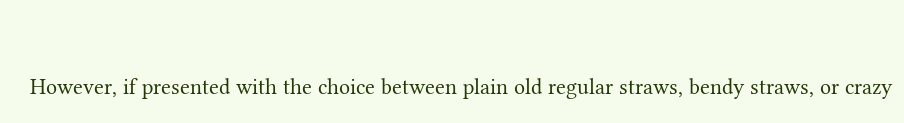However, if presented with the choice between plain old regular straws, bendy straws, or crazy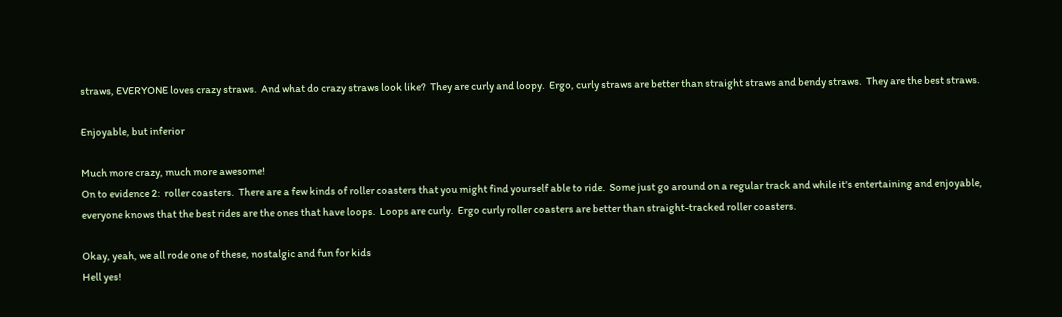straws, EVERYONE loves crazy straws.  And what do crazy straws look like?  They are curly and loopy.  Ergo, curly straws are better than straight straws and bendy straws.  They are the best straws.

Enjoyable, but inferior

Much more crazy, much more awesome!
On to evidence 2:  roller coasters.  There are a few kinds of roller coasters that you might find yourself able to ride.  Some just go around on a regular track and while it's entertaining and enjoyable, everyone knows that the best rides are the ones that have loops.  Loops are curly.  Ergo curly roller coasters are better than straight-tracked roller coasters.

Okay, yeah, we all rode one of these, nostalgic and fun for kids
Hell yes!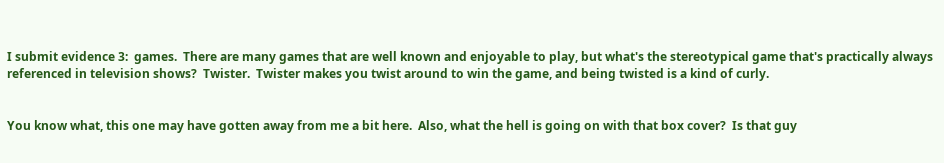I submit evidence 3:  games.  There are many games that are well known and enjoyable to play, but what's the stereotypical game that's practically always referenced in television shows?  Twister.  Twister makes you twist around to win the game, and being twisted is a kind of curly.


You know what, this one may have gotten away from me a bit here.  Also, what the hell is going on with that box cover?  Is that guy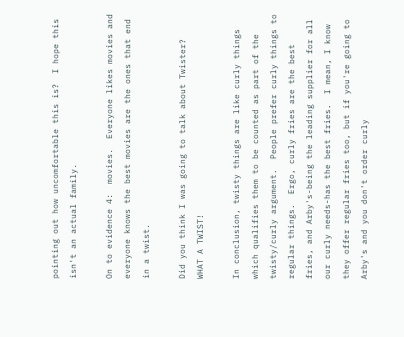pointing out how uncomfortable this is?  I hope this isn't an actual family.

On to evidence 4:  movies.  Everyone likes movies and everyone knows the best movies are the ones that end in a twist.

Did you think I was going to talk about Twister?  WHAT A TWIST!

In conclusion, twisty things are like curly things which qualifies them to be counted as part of the twisty/curly argument.  People prefer curly things to regular things.  Ergo, curly fries are the best fries, and Arby's-being the leading supplier for all our curly needs-has the best fries.  I mean, I know they offer regular fries too, but if you're going to Arby's and you don't order curly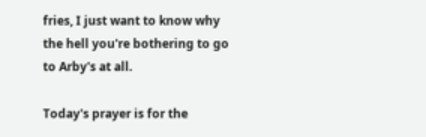fries, I just want to know why the hell you're bothering to go to Arby's at all.

Today's prayer is for the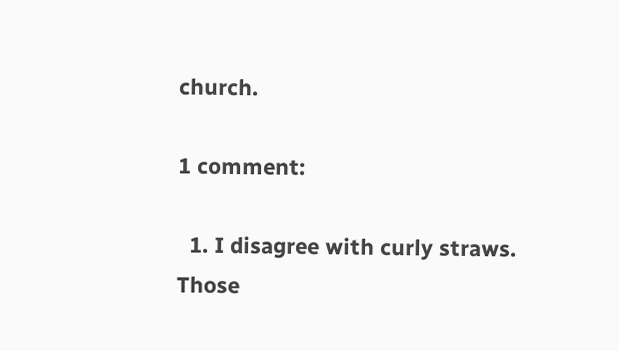church.

1 comment:

  1. I disagree with curly straws. Those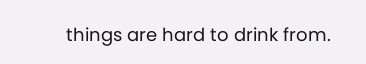things are hard to drink from.